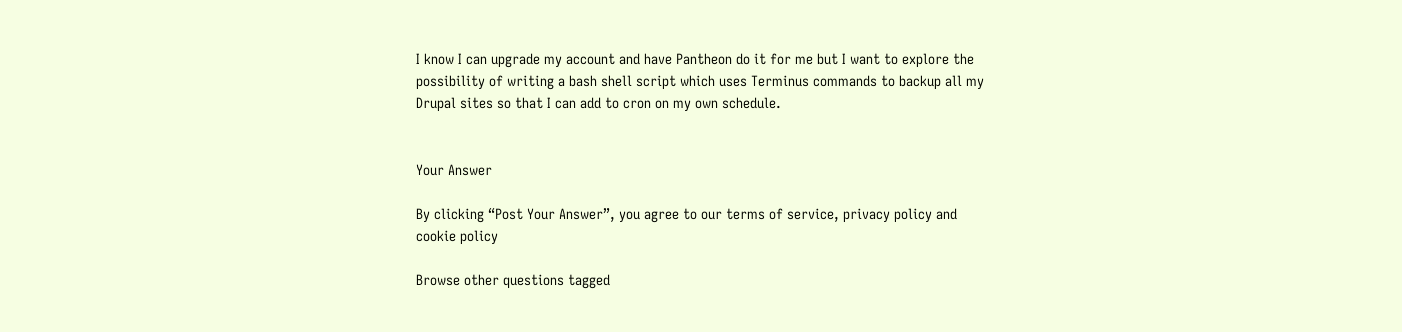I know I can upgrade my account and have Pantheon do it for me but I want to explore the possibility of writing a bash shell script which uses Terminus commands to backup all my Drupal sites so that I can add to cron on my own schedule.


Your Answer

By clicking “Post Your Answer”, you agree to our terms of service, privacy policy and cookie policy

Browse other questions tagged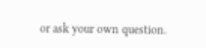or ask your own question.